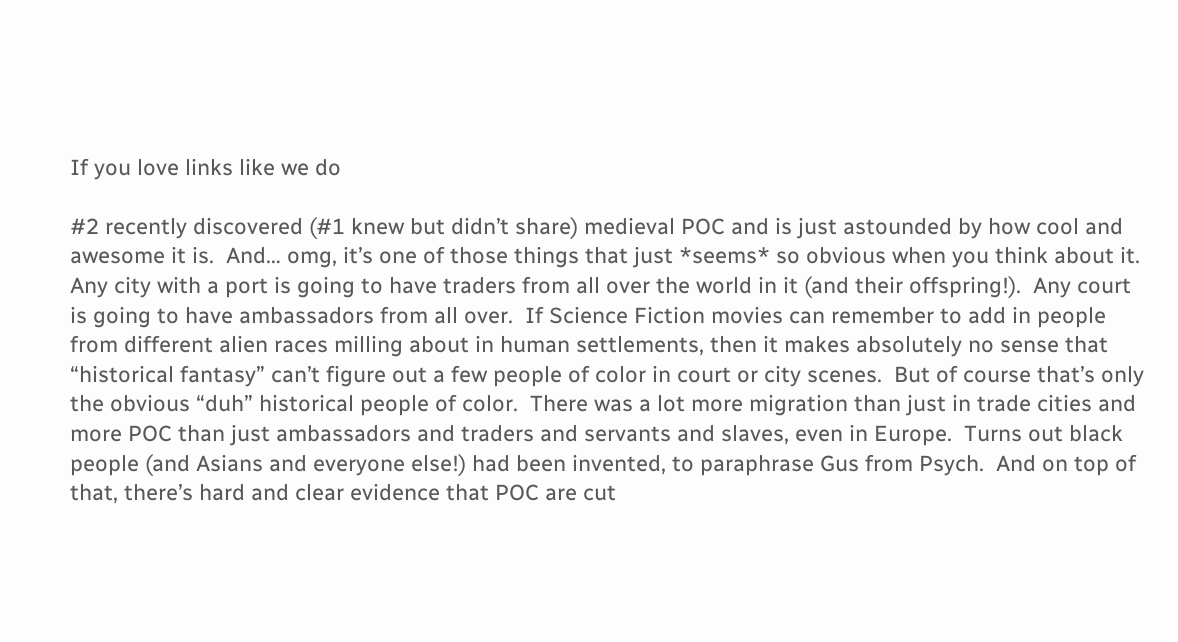If you love links like we do

#2 recently discovered (#1 knew but didn’t share) medieval POC and is just astounded by how cool and awesome it is.  And… omg, it’s one of those things that just *seems* so obvious when you think about it.  Any city with a port is going to have traders from all over the world in it (and their offspring!).  Any court is going to have ambassadors from all over.  If Science Fiction movies can remember to add in people from different alien races milling about in human settlements, then it makes absolutely no sense that “historical fantasy” can’t figure out a few people of color in court or city scenes.  But of course that’s only the obvious “duh” historical people of color.  There was a lot more migration than just in trade cities and more POC than just ambassadors and traders and servants and slaves, even in Europe.  Turns out black people (and Asians and everyone else!) had been invented, to paraphrase Gus from Psych.  And on top of that, there’s hard and clear evidence that POC are cut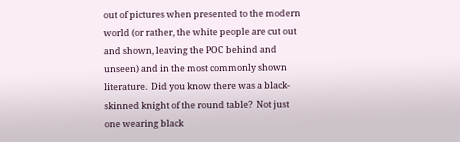out of pictures when presented to the modern world (or rather, the white people are cut out and shown, leaving the POC behind and unseen) and in the most commonly shown literature.  Did you know there was a black-skinned knight of the round table?  Not just one wearing black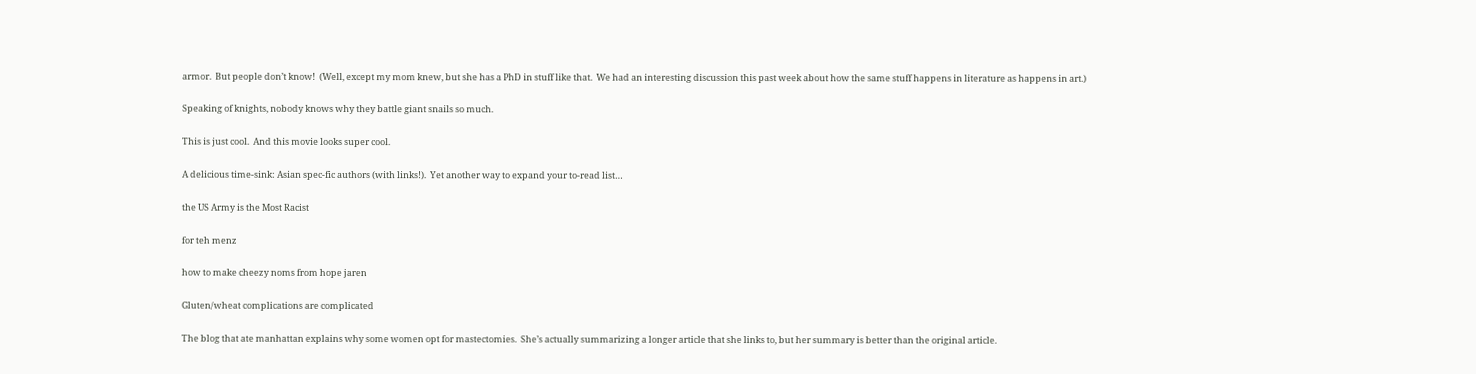armor.  But people don’t know!  (Well, except my mom knew, but she has a PhD in stuff like that.  We had an interesting discussion this past week about how the same stuff happens in literature as happens in art.)

Speaking of knights, nobody knows why they battle giant snails so much.

This is just cool.  And this movie looks super cool.

A delicious time-sink: Asian spec-fic authors (with links!).  Yet another way to expand your to-read list…

the US Army is the Most Racist

for teh menz

how to make cheezy noms from hope jaren

Gluten/wheat complications are complicated

The blog that ate manhattan explains why some women opt for mastectomies.  She’s actually summarizing a longer article that she links to, but her summary is better than the original article.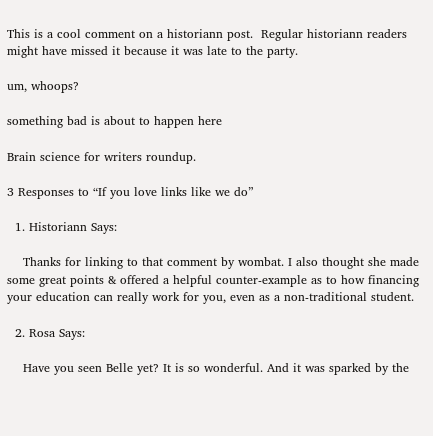This is a cool comment on a historiann post.  Regular historiann readers might have missed it because it was late to the party.

um, whoops?

something bad is about to happen here

Brain science for writers roundup.

3 Responses to “If you love links like we do”

  1. Historiann Says:

    Thanks for linking to that comment by wombat. I also thought she made some great points & offered a helpful counter-example as to how financing your education can really work for you, even as a non-traditional student.

  2. Rosa Says:

    Have you seen Belle yet? It is so wonderful. And it was sparked by the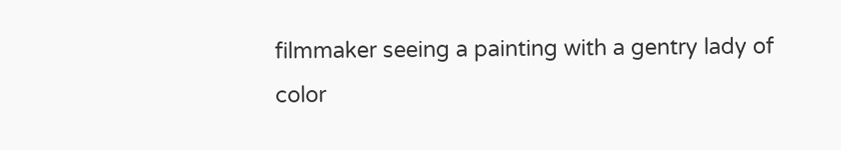filmmaker seeing a painting with a gentry lady of color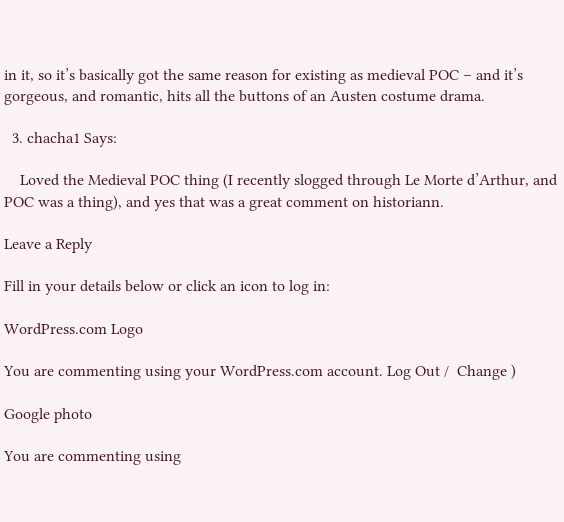in it, so it’s basically got the same reason for existing as medieval POC – and it’s gorgeous, and romantic, hits all the buttons of an Austen costume drama.

  3. chacha1 Says:

    Loved the Medieval POC thing (I recently slogged through Le Morte d’Arthur, and POC was a thing), and yes that was a great comment on historiann.

Leave a Reply

Fill in your details below or click an icon to log in:

WordPress.com Logo

You are commenting using your WordPress.com account. Log Out /  Change )

Google photo

You are commenting using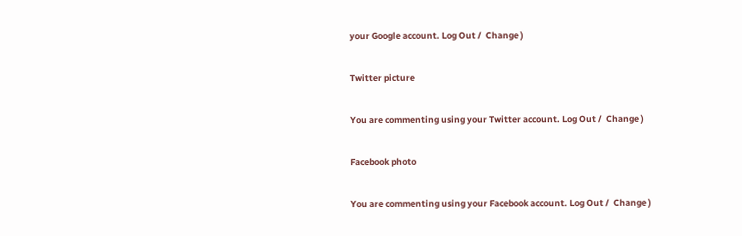your Google account. Log Out /  Change )

Twitter picture

You are commenting using your Twitter account. Log Out /  Change )

Facebook photo

You are commenting using your Facebook account. Log Out /  Change )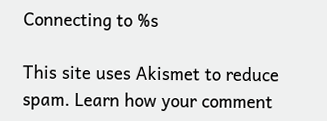Connecting to %s

This site uses Akismet to reduce spam. Learn how your comment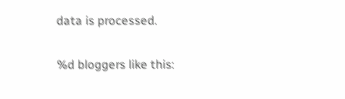data is processed.

%d bloggers like this: